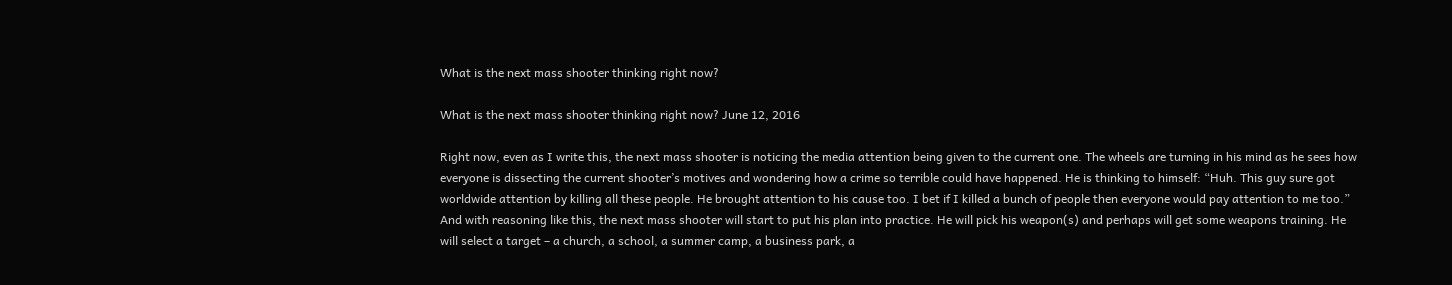What is the next mass shooter thinking right now?

What is the next mass shooter thinking right now? June 12, 2016

Right now, even as I write this, the next mass shooter is noticing the media attention being given to the current one. The wheels are turning in his mind as he sees how everyone is dissecting the current shooter’s motives and wondering how a crime so terrible could have happened. He is thinking to himself: “Huh. This guy sure got worldwide attention by killing all these people. He brought attention to his cause too. I bet if I killed a bunch of people then everyone would pay attention to me too.” And with reasoning like this, the next mass shooter will start to put his plan into practice. He will pick his weapon(s) and perhaps will get some weapons training. He will select a target – a church, a school, a summer camp, a business park, a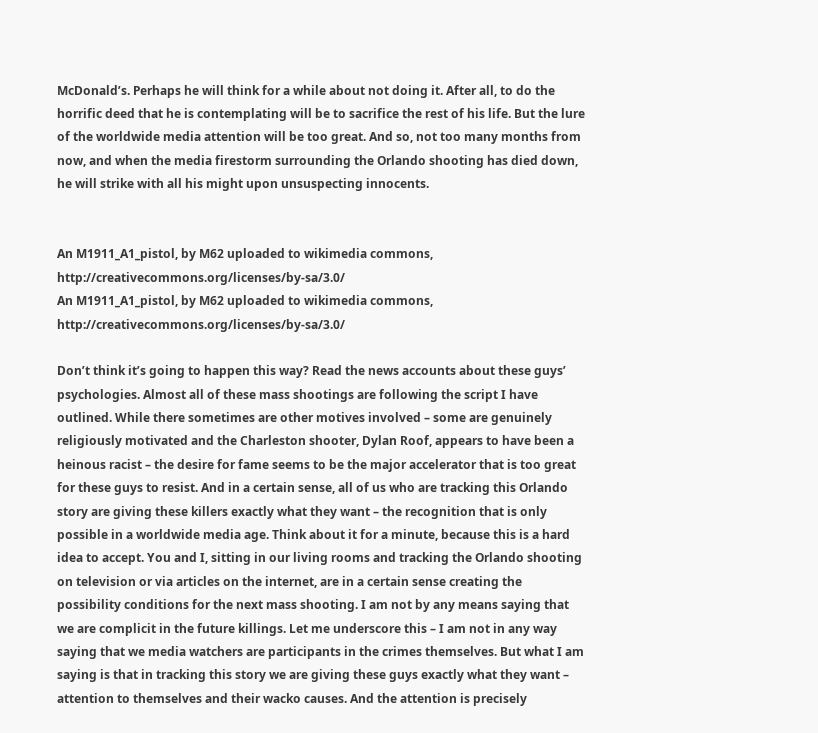McDonald’s. Perhaps he will think for a while about not doing it. After all, to do the horrific deed that he is contemplating will be to sacrifice the rest of his life. But the lure of the worldwide media attention will be too great. And so, not too many months from now, and when the media firestorm surrounding the Orlando shooting has died down, he will strike with all his might upon unsuspecting innocents.


An M1911_A1_pistol, by M62 uploaded to wikimedia commons, http://creativecommons.org/licenses/by-sa/3.0/
An M1911_A1_pistol, by M62 uploaded to wikimedia commons, http://creativecommons.org/licenses/by-sa/3.0/

Don’t think it’s going to happen this way? Read the news accounts about these guys’ psychologies. Almost all of these mass shootings are following the script I have outlined. While there sometimes are other motives involved – some are genuinely religiously motivated and the Charleston shooter, Dylan Roof, appears to have been a heinous racist – the desire for fame seems to be the major accelerator that is too great for these guys to resist. And in a certain sense, all of us who are tracking this Orlando story are giving these killers exactly what they want – the recognition that is only possible in a worldwide media age. Think about it for a minute, because this is a hard idea to accept. You and I, sitting in our living rooms and tracking the Orlando shooting on television or via articles on the internet, are in a certain sense creating the possibility conditions for the next mass shooting. I am not by any means saying that we are complicit in the future killings. Let me underscore this – I am not in any way saying that we media watchers are participants in the crimes themselves. But what I am saying is that in tracking this story we are giving these guys exactly what they want – attention to themselves and their wacko causes. And the attention is precisely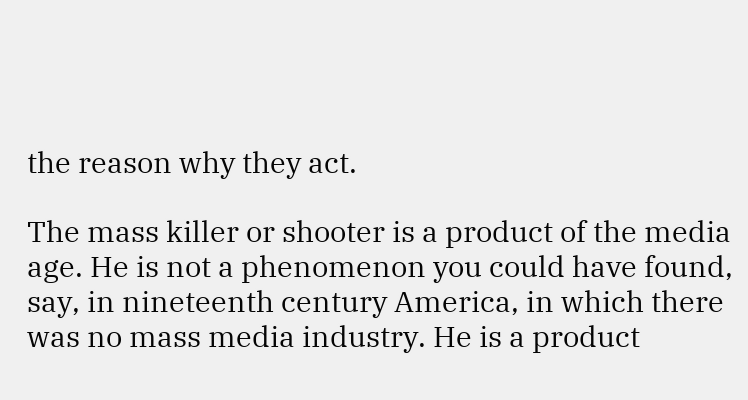the reason why they act.

The mass killer or shooter is a product of the media age. He is not a phenomenon you could have found, say, in nineteenth century America, in which there was no mass media industry. He is a product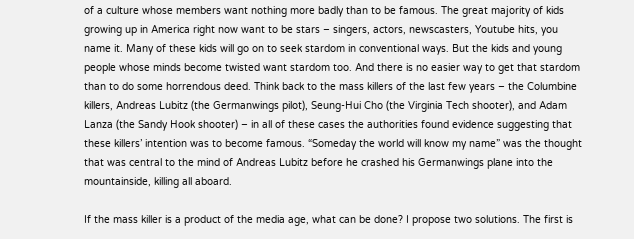of a culture whose members want nothing more badly than to be famous. The great majority of kids growing up in America right now want to be stars – singers, actors, newscasters, Youtube hits, you name it. Many of these kids will go on to seek stardom in conventional ways. But the kids and young people whose minds become twisted want stardom too. And there is no easier way to get that stardom than to do some horrendous deed. Think back to the mass killers of the last few years – the Columbine killers, Andreas Lubitz (the Germanwings pilot), Seung-Hui Cho (the Virginia Tech shooter), and Adam Lanza (the Sandy Hook shooter) – in all of these cases the authorities found evidence suggesting that these killers’ intention was to become famous. “Someday the world will know my name” was the thought that was central to the mind of Andreas Lubitz before he crashed his Germanwings plane into the mountainside, killing all aboard.

If the mass killer is a product of the media age, what can be done? I propose two solutions. The first is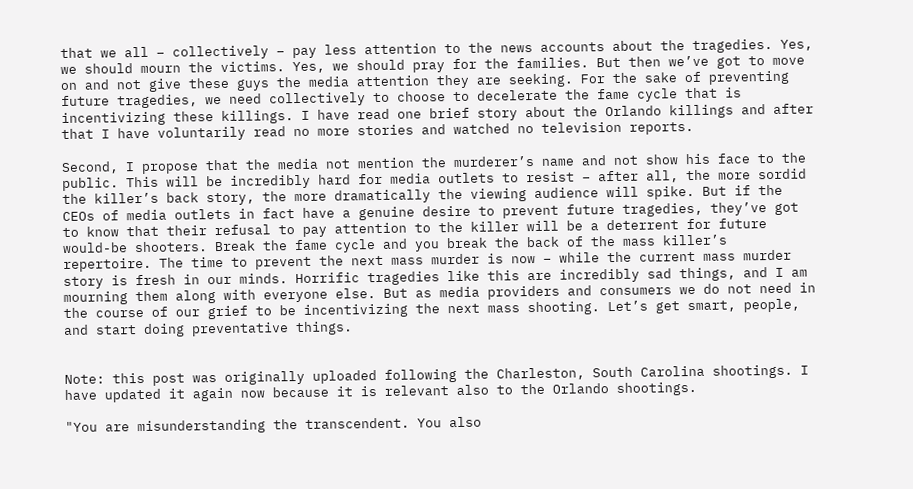that we all – collectively – pay less attention to the news accounts about the tragedies. Yes, we should mourn the victims. Yes, we should pray for the families. But then we’ve got to move on and not give these guys the media attention they are seeking. For the sake of preventing future tragedies, we need collectively to choose to decelerate the fame cycle that is incentivizing these killings. I have read one brief story about the Orlando killings and after that I have voluntarily read no more stories and watched no television reports.

Second, I propose that the media not mention the murderer’s name and not show his face to the public. This will be incredibly hard for media outlets to resist – after all, the more sordid the killer’s back story, the more dramatically the viewing audience will spike. But if the CEOs of media outlets in fact have a genuine desire to prevent future tragedies, they’ve got to know that their refusal to pay attention to the killer will be a deterrent for future would-be shooters. Break the fame cycle and you break the back of the mass killer’s repertoire. The time to prevent the next mass murder is now – while the current mass murder story is fresh in our minds. Horrific tragedies like this are incredibly sad things, and I am mourning them along with everyone else. But as media providers and consumers we do not need in the course of our grief to be incentivizing the next mass shooting. Let’s get smart, people, and start doing preventative things.


Note: this post was originally uploaded following the Charleston, South Carolina shootings. I have updated it again now because it is relevant also to the Orlando shootings.

"You are misunderstanding the transcendent. You also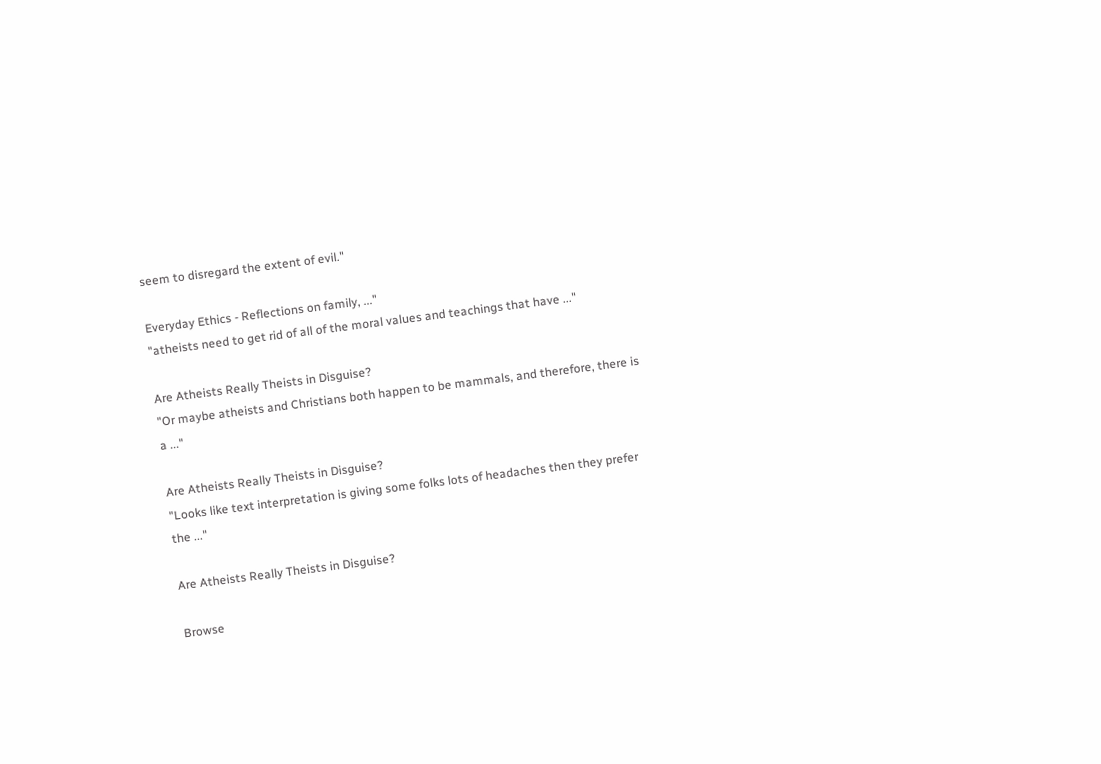seem to disregard the extent of evil."

Everyday Ethics - Reflections on family, ..."
"atheists need to get rid of all of the moral values and teachings that have ..."

Are Atheists Really Theists in Disguise?
"Or maybe atheists and Christians both happen to be mammals, and therefore, there is a ..."

Are Atheists Really Theists in Disguise?
"Looks like text interpretation is giving some folks lots of headaches then they prefer the ..."

Are Atheists Really Theists in Disguise?

Browse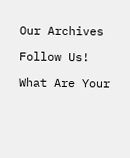Our Archives

Follow Us!

What Are Your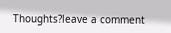Thoughts?leave a comment